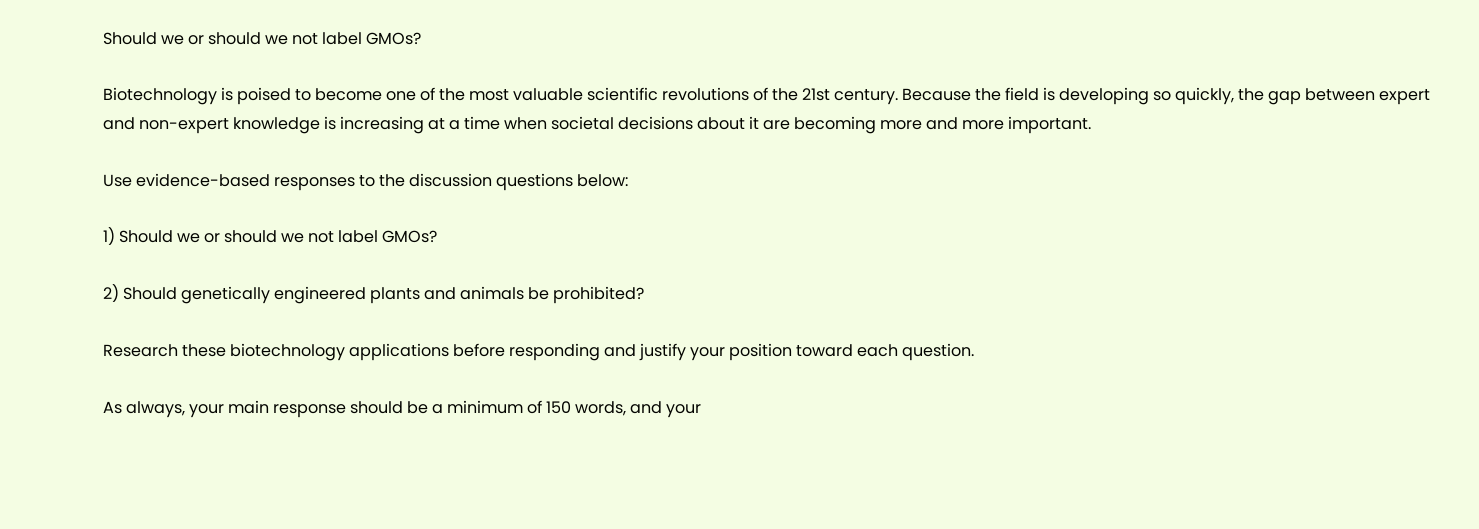Should we or should we not label GMOs?

Biotechnology is poised to become one of the most valuable scientific revolutions of the 21st century. Because the field is developing so quickly, the gap between expert and non-expert knowledge is increasing at a time when societal decisions about it are becoming more and more important.

Use evidence-based responses to the discussion questions below:

1) Should we or should we not label GMOs?

2) Should genetically engineered plants and animals be prohibited?

Research these biotechnology applications before responding and justify your position toward each question.

As always, your main response should be a minimum of 150 words, and your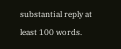substantial reply at least 100 words.